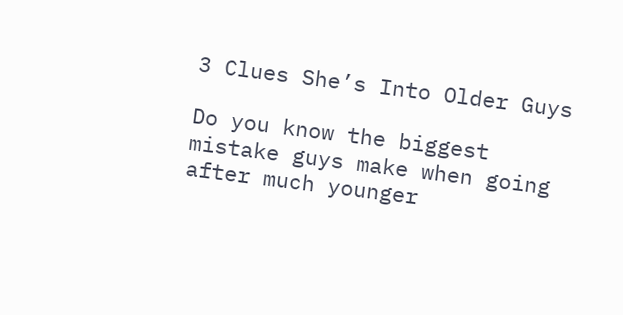3 Clues She’s Into Older Guys

Do you know the biggest mistake guys make when going after much younger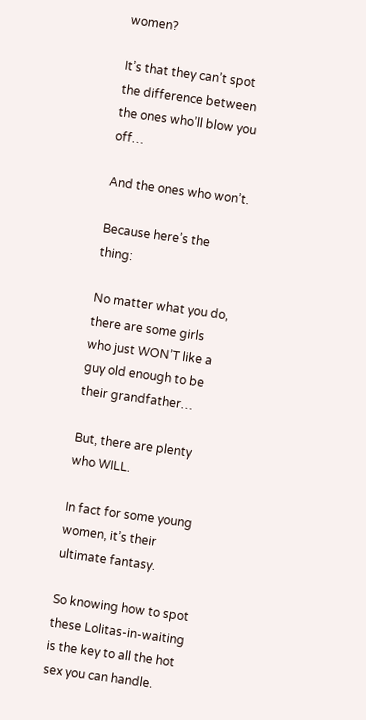women?

It’s that they can’t spot the difference between the ones who’ll blow you off…

And the ones who won’t.

Because here’s the thing:

No matter what you do, there are some girls who just WON’T like a guy old enough to be their grandfather…

But, there are plenty who WILL.

In fact for some young women, it’s their ultimate fantasy.

So knowing how to spot these Lolitas-in-waiting is the key to all the hot sex you can handle.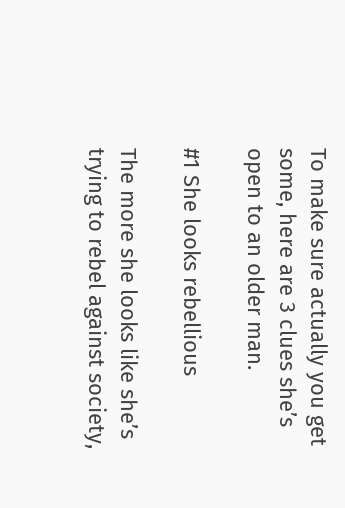To make sure actually you get some, here are 3 clues she’s open to an older man.

#1 She looks rebellious

The more she looks like she’s trying to rebel against society,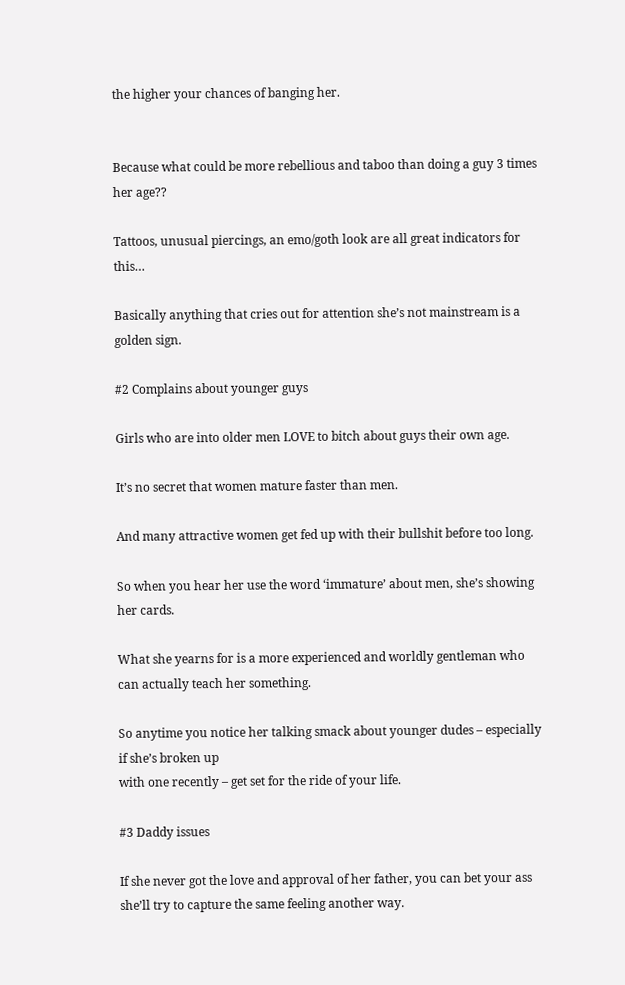the higher your chances of banging her.


Because what could be more rebellious and taboo than doing a guy 3 times her age??

Tattoos, unusual piercings, an emo/goth look are all great indicators for this…

Basically anything that cries out for attention she’s not mainstream is a golden sign.

#2 Complains about younger guys

Girls who are into older men LOVE to bitch about guys their own age.

It’s no secret that women mature faster than men.

And many attractive women get fed up with their bullshit before too long.

So when you hear her use the word ‘immature’ about men, she’s showing her cards.

What she yearns for is a more experienced and worldly gentleman who can actually teach her something.

So anytime you notice her talking smack about younger dudes – especially if she’s broken up
with one recently – get set for the ride of your life.

#3 Daddy issues

If she never got the love and approval of her father, you can bet your ass she’ll try to capture the same feeling another way.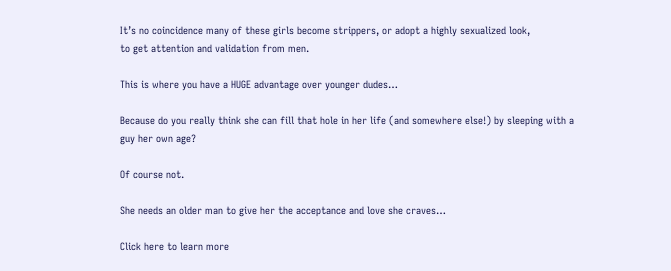It’s no coincidence many of these girls become strippers, or adopt a highly sexualized look,
to get attention and validation from men.

This is where you have a HUGE advantage over younger dudes…

Because do you really think she can fill that hole in her life (and somewhere else!) by sleeping with a guy her own age?

Of course not.

She needs an older man to give her the acceptance and love she craves…

Click here to learn more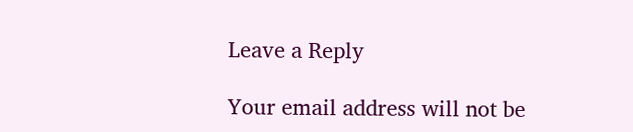Leave a Reply

Your email address will not be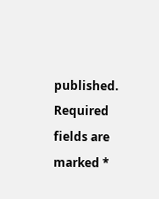published. Required fields are marked *